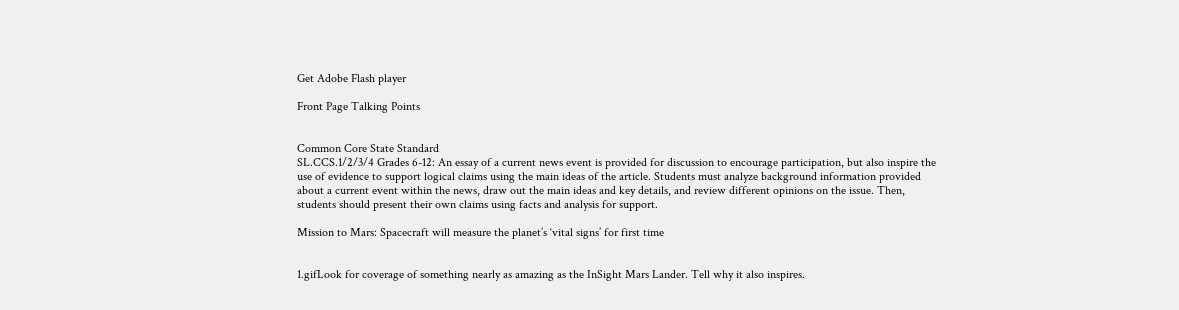Get Adobe Flash player

Front Page Talking Points


Common Core State Standard
SL.CCS.1/2/3/4 Grades 6-12: An essay of a current news event is provided for discussion to encourage participation, but also inspire the use of evidence to support logical claims using the main ideas of the article. Students must analyze background information provided about a current event within the news, draw out the main ideas and key details, and review different opinions on the issue. Then, students should present their own claims using facts and analysis for support.

Mission to Mars: Spacecraft will measure the planet’s ‘vital signs’ for first time


1.gifLook for coverage of something nearly as amazing as the InSight Mars Lander. Tell why it also inspires.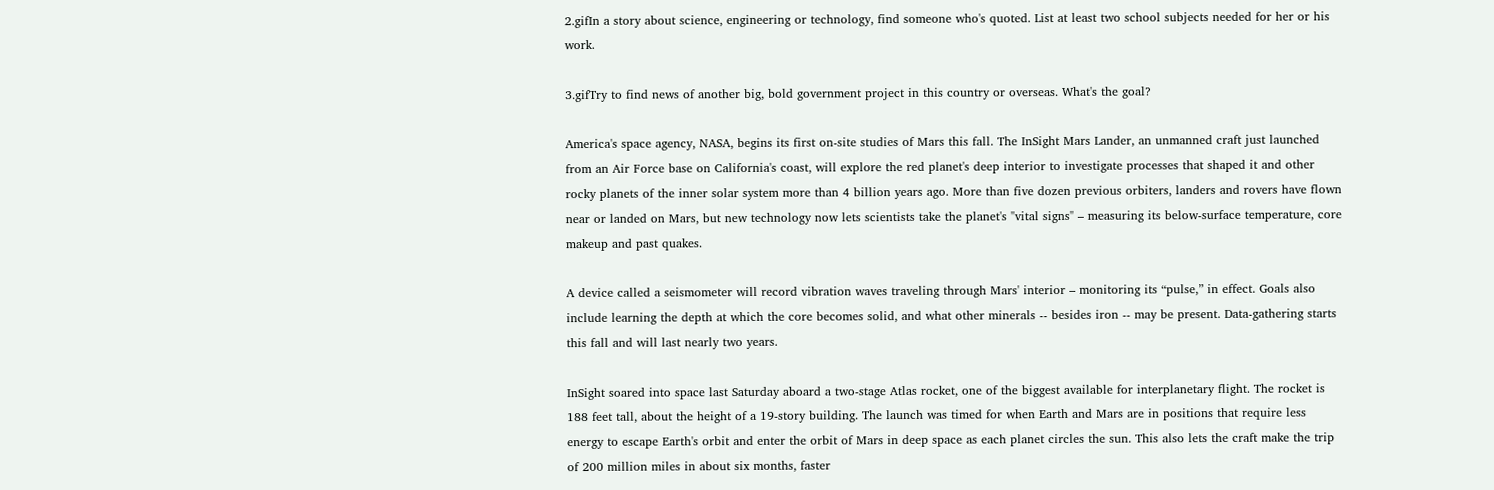2.gifIn a story about science, engineering or technology, find someone who's quoted. List at least two school subjects needed for her or his work.

3.gifTry to find news of another big, bold government project in this country or overseas. What's the goal?

America's space agency, NASA, begins its first on-site studies of Mars this fall. The InSight Mars Lander, an unmanned craft just launched from an Air Force base on California's coast, will explore the red planet's deep interior to investigate processes that shaped it and other rocky planets of the inner solar system more than 4 billion years ago. More than five dozen previous orbiters, landers and rovers have flown near or landed on Mars, but new technology now lets scientists take the planet's "vital signs" – measuring its below-surface temperature, core makeup and past quakes.

A device called a seismometer will record vibration waves traveling through Mars' interior – monitoring its “pulse,” in effect. Goals also include learning the depth at which the core becomes solid, and what other minerals -- besides iron -- may be present. Data-gathering starts this fall and will last nearly two years.

InSight soared into space last Saturday aboard a two-stage Atlas rocket, one of the biggest available for interplanetary flight. The rocket is 188 feet tall, about the height of a 19-story building. The launch was timed for when Earth and Mars are in positions that require less energy to escape Earth's orbit and enter the orbit of Mars in deep space as each planet circles the sun. This also lets the craft make the trip of 200 million miles in about six months, faster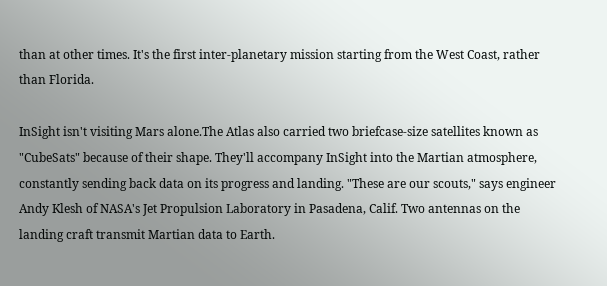than at other times. It's the first inter-planetary mission starting from the West Coast, rather than Florida.

InSight isn't visiting Mars alone.The Atlas also carried two briefcase-size satellites known as "CubeSats" because of their shape. They'll accompany InSight into the Martian atmosphere, constantly sending back data on its progress and landing. "These are our scouts," says engineer Andy Klesh of NASA's Jet Propulsion Laboratory in Pasadena, Calif. Two antennas on the landing craft transmit Martian data to Earth.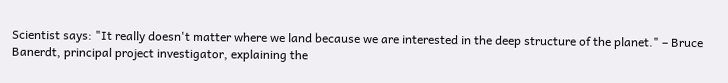Scientist says: "It really doesn't matter where we land because we are interested in the deep structure of the planet." – Bruce Banerdt, principal project investigator, explaining the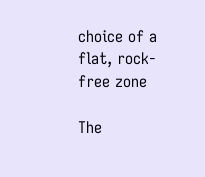choice of a flat, rock-free zone

The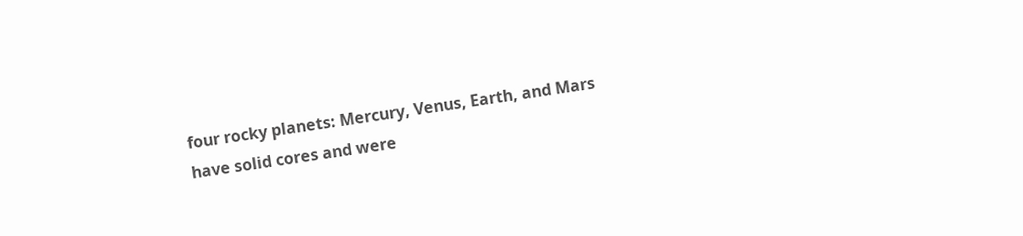four rocky planets: Mercury, Venus, Earth, and Mars have solid cores and were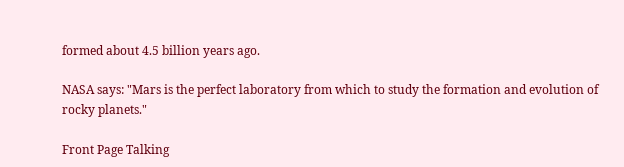formed about 4.5 billion years ago.

NASA says: "Mars is the perfect laboratory from which to study the formation and evolution of rocky planets."

Front Page Talking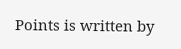Points is written by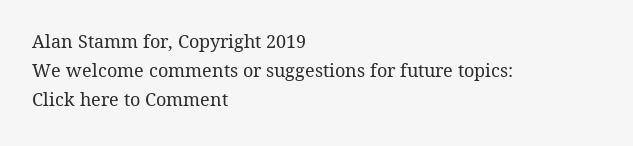Alan Stamm for, Copyright 2019
We welcome comments or suggestions for future topics: Click here to Comment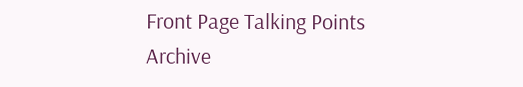Front Page Talking Points Archive